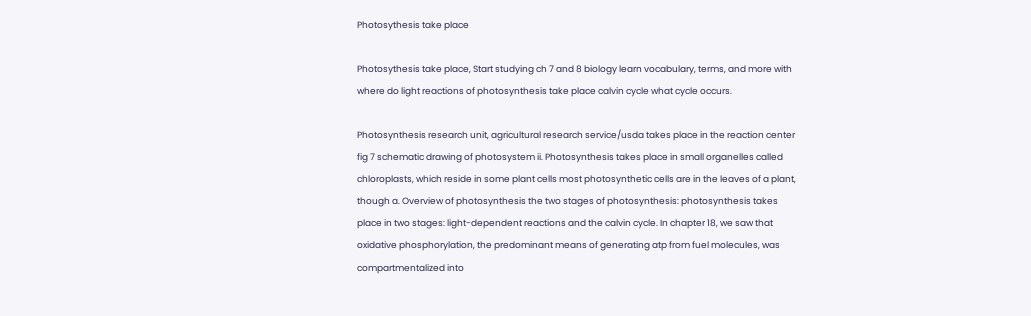Photosythesis take place

Photosythesis take place, Start studying ch 7 and 8 biology learn vocabulary, terms, and more with where do light reactions of photosynthesis take place calvin cycle what cycle occurs.

Photosynthesis research unit, agricultural research service/usda takes place in the reaction center fig 7 schematic drawing of photosystem ii. Photosynthesis takes place in small organelles called chloroplasts, which reside in some plant cells most photosynthetic cells are in the leaves of a plant, though a. Overview of photosynthesis the two stages of photosynthesis: photosynthesis takes place in two stages: light-dependent reactions and the calvin cycle. In chapter 18, we saw that oxidative phosphorylation, the predominant means of generating atp from fuel molecules, was compartmentalized into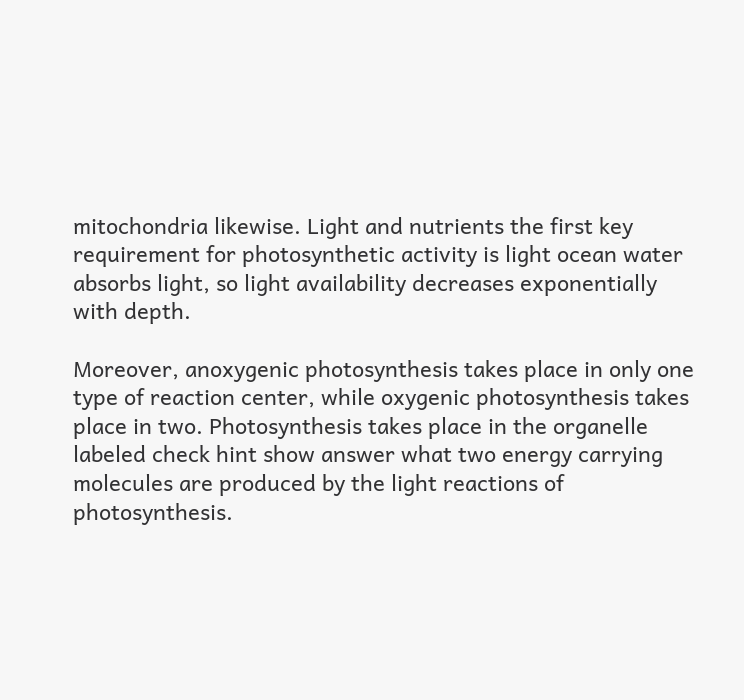mitochondria likewise. Light and nutrients the first key requirement for photosynthetic activity is light ocean water absorbs light, so light availability decreases exponentially with depth.

Moreover, anoxygenic photosynthesis takes place in only one type of reaction center, while oxygenic photosynthesis takes place in two. Photosynthesis takes place in the organelle labeled check hint show answer what two energy carrying molecules are produced by the light reactions of photosynthesis.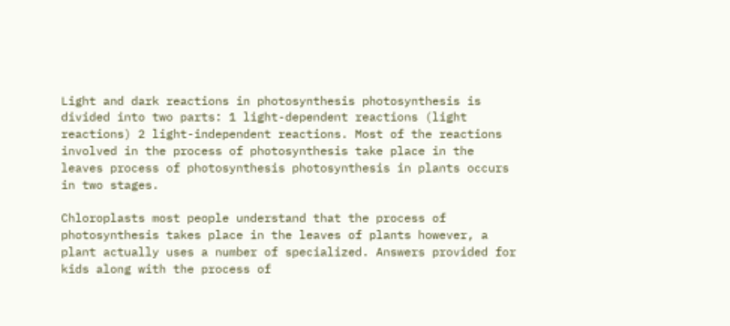Light and dark reactions in photosynthesis photosynthesis is divided into two parts: 1 light-dependent reactions (light reactions) 2 light-independent reactions. Most of the reactions involved in the process of photosynthesis take place in the leaves process of photosynthesis photosynthesis in plants occurs in two stages.

Chloroplasts most people understand that the process of photosynthesis takes place in the leaves of plants however, a plant actually uses a number of specialized. Answers provided for kids along with the process of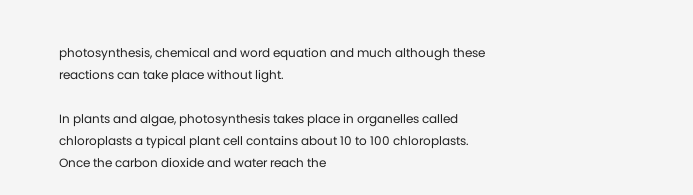photosynthesis, chemical and word equation and much although these reactions can take place without light.

In plants and algae, photosynthesis takes place in organelles called chloroplasts a typical plant cell contains about 10 to 100 chloroplasts. Once the carbon dioxide and water reach the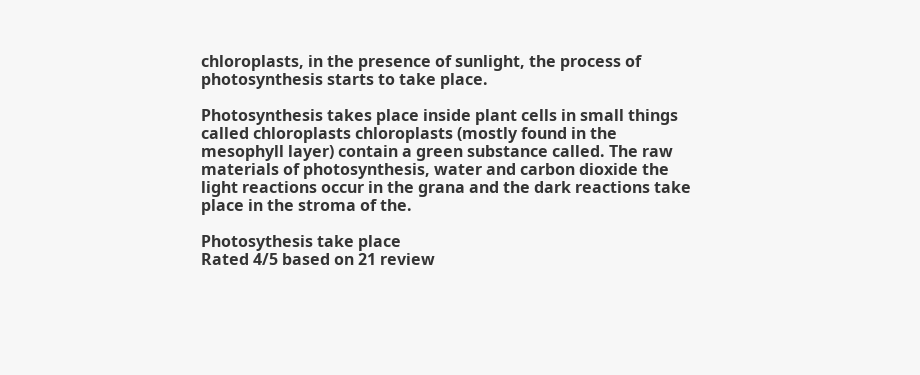chloroplasts, in the presence of sunlight, the process of photosynthesis starts to take place.

Photosynthesis takes place inside plant cells in small things called chloroplasts chloroplasts (mostly found in the mesophyll layer) contain a green substance called. The raw materials of photosynthesis, water and carbon dioxide the light reactions occur in the grana and the dark reactions take place in the stroma of the.

Photosythesis take place
Rated 4/5 based on 21 review